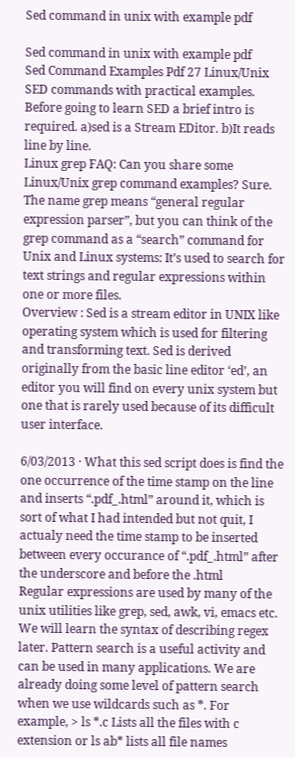Sed command in unix with example pdf

Sed command in unix with example pdf
Sed Command Examples Pdf 27 Linux/Unix SED commands with practical examples. Before going to learn SED a brief intro is required. a)sed is a Stream EDitor. b)It reads line by line.
Linux grep FAQ: Can you share some Linux/Unix grep command examples? Sure. The name grep means “general regular expression parser”, but you can think of the grep command as a “search” command for Unix and Linux systems: It’s used to search for text strings and regular expressions within one or more files.
Overview : Sed is a stream editor in UNIX like operating system which is used for filtering and transforming text. Sed is derived originally from the basic line editor ‘ed’, an editor you will find on every unix system but one that is rarely used because of its difficult user interface.

6/03/2013 · What this sed script does is find the one occurrence of the time stamp on the line and inserts “.pdf_.html” around it, which is sort of what I had intended but not quit, I actualy need the time stamp to be inserted between every occurance of “.pdf_.html” after the underscore and before the .html
Regular expressions are used by many of the unix utilities like grep, sed, awk, vi, emacs etc. We will learn the syntax of describing regex later. Pattern search is a useful activity and can be used in many applications. We are already doing some level of pattern search when we use wildcards such as *. For example, > ls *.c Lists all the files with c extension or ls ab* lists all file names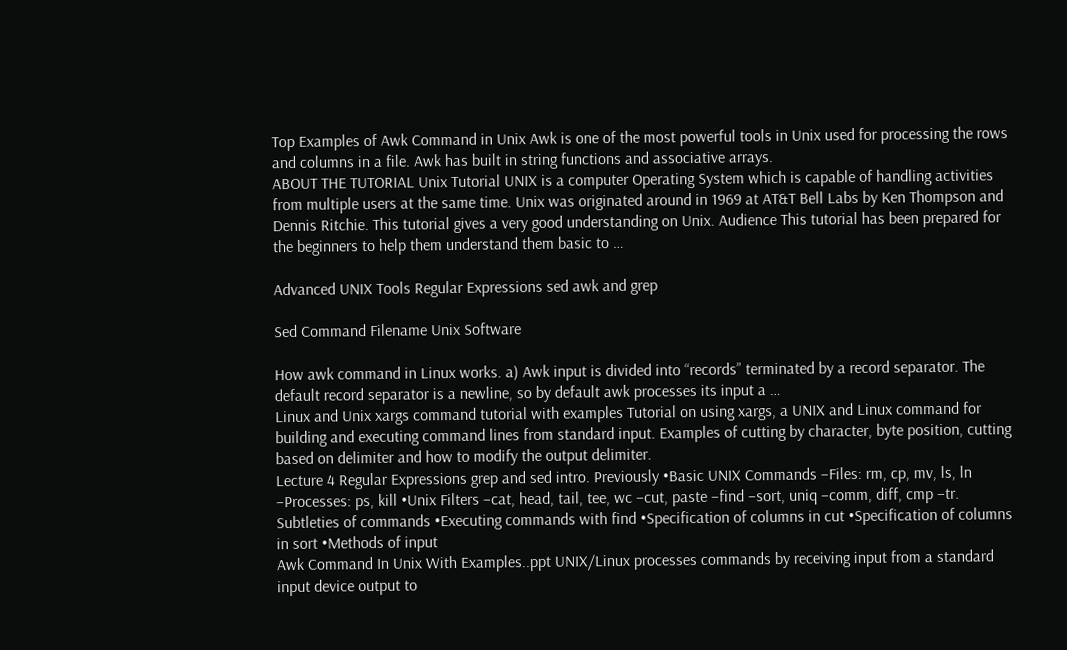Top Examples of Awk Command in Unix Awk is one of the most powerful tools in Unix used for processing the rows and columns in a file. Awk has built in string functions and associative arrays.
ABOUT THE TUTORIAL Unix Tutorial UNIX is a computer Operating System which is capable of handling activities from multiple users at the same time. Unix was originated around in 1969 at AT&T Bell Labs by Ken Thompson and Dennis Ritchie. This tutorial gives a very good understanding on Unix. Audience This tutorial has been prepared for the beginners to help them understand them basic to …

Advanced UNIX Tools Regular Expressions sed awk and grep

Sed Command Filename Unix Software

How awk command in Linux works. a) Awk input is divided into “records” terminated by a record separator. The default record separator is a newline, so by default awk processes its input a …
Linux and Unix xargs command tutorial with examples Tutorial on using xargs, a UNIX and Linux command for building and executing command lines from standard input. Examples of cutting by character, byte position, cutting based on delimiter and how to modify the output delimiter.
Lecture 4 Regular Expressions grep and sed intro. Previously •Basic UNIX Commands –Files: rm, cp, mv, ls, ln –Processes: ps, kill •Unix Filters –cat, head, tail, tee, wc –cut, paste –find –sort, uniq –comm, diff, cmp –tr. Subtleties of commands •Executing commands with find •Specification of columns in cut •Specification of columns in sort •Methods of input
Awk Command In Unix With Examples..ppt UNIX/Linux processes commands by receiving input from a standard input device output to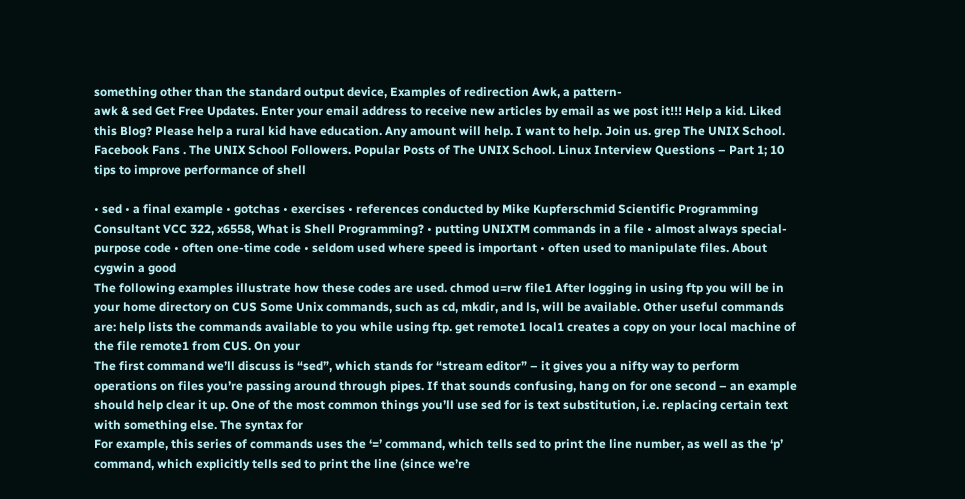something other than the standard output device, Examples of redirection Awk, a pattern-
awk & sed Get Free Updates. Enter your email address to receive new articles by email as we post it!!! Help a kid. Liked this Blog? Please help a rural kid have education. Any amount will help. I want to help. Join us. grep The UNIX School. Facebook Fans . The UNIX School Followers. Popular Posts of The UNIX School. Linux Interview Questions – Part 1; 10 tips to improve performance of shell

• sed • a final example • gotchas • exercises • references conducted by Mike Kupferschmid Scientific Programming Consultant VCC 322, x6558, What is Shell Programming? • putting UNIXTM commands in a file • almost always special-purpose code • often one-time code • seldom used where speed is important • often used to manipulate files. About cygwin a good
The following examples illustrate how these codes are used. chmod u=rw file1 After logging in using ftp you will be in your home directory on CUS Some Unix commands, such as cd, mkdir, and ls, will be available. Other useful commands are: help lists the commands available to you while using ftp. get remote1 local1 creates a copy on your local machine of the file remote1 from CUS. On your
The first command we’ll discuss is “sed”, which stands for “stream editor” – it gives you a nifty way to perform operations on files you’re passing around through pipes. If that sounds confusing, hang on for one second – an example should help clear it up. One of the most common things you’ll use sed for is text substitution, i.e. replacing certain text with something else. The syntax for
For example, this series of commands uses the ‘=’ command, which tells sed to print the line number, as well as the ‘p’ command, which explicitly tells sed to print the line (since we’re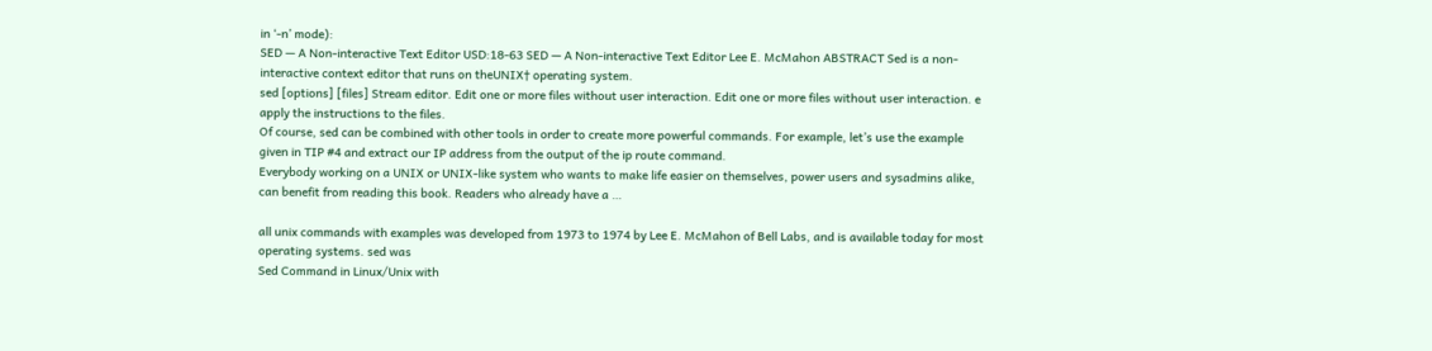in ‘-n’ mode):
SED — A Non-interactive Text Editor USD:18-63 SED — A Non-interactive Text Editor Lee E. McMahon ABSTRACT Sed is a non-interactive context editor that runs on theUNIX† operating system.
sed [options] [files] Stream editor. Edit one or more files without user interaction. Edit one or more files without user interaction. e apply the instructions to the files.
Of course, sed can be combined with other tools in order to create more powerful commands. For example, let’s use the example given in TIP #4 and extract our IP address from the output of the ip route command.
Everybody working on a UNIX or UNIX-like system who wants to make life easier on themselves, power users and sysadmins alike, can benefit from reading this book. Readers who already have a …

all unix commands with examples was developed from 1973 to 1974 by Lee E. McMahon of Bell Labs, and is available today for most operating systems. sed was
Sed Command in Linux/Unix with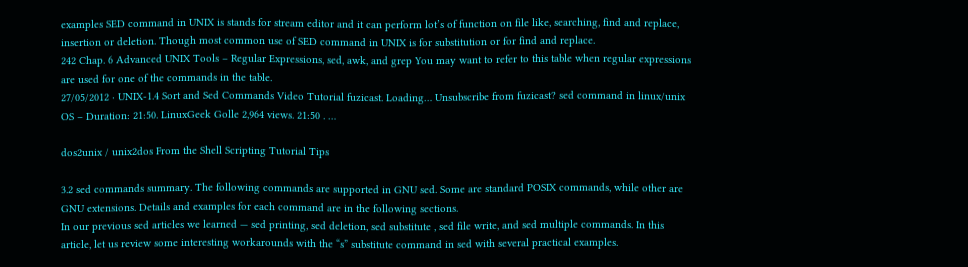examples SED command in UNIX is stands for stream editor and it can perform lot’s of function on file like, searching, find and replace, insertion or deletion. Though most common use of SED command in UNIX is for substitution or for find and replace.
242 Chap. 6 Advanced UNIX Tools – Regular Expressions, sed, awk, and grep You may want to refer to this table when regular expressions are used for one of the commands in the table.
27/05/2012 · UNIX-1.4 Sort and Sed Commands Video Tutorial fuzicast. Loading… Unsubscribe from fuzicast? sed command in linux/unix OS – Duration: 21:50. LinuxGeek Golle 2,964 views. 21:50 . …

dos2unix / unix2dos From the Shell Scripting Tutorial Tips

3.2 sed commands summary. The following commands are supported in GNU sed. Some are standard POSIX commands, while other are GNU extensions. Details and examples for each command are in the following sections.
In our previous sed articles we learned — sed printing, sed deletion, sed substitute , sed file write, and sed multiple commands. In this article, let us review some interesting workarounds with the “s” substitute command in sed with several practical examples.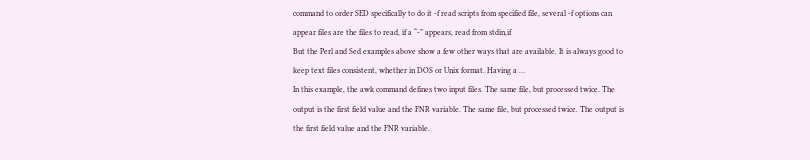command to order SED specifically to do it -f read scripts from specified file, several -f options can appear files are the files to read, if a “-” appears, read from stdin,if
But the Perl and Sed examples above show a few other ways that are available. It is always good to keep text files consistent, whether in DOS or Unix format. Having a …
In this example, the awk command defines two input files. The same file, but processed twice. The output is the first field value and the FNR variable. The same file, but processed twice. The output is the first field value and the FNR variable.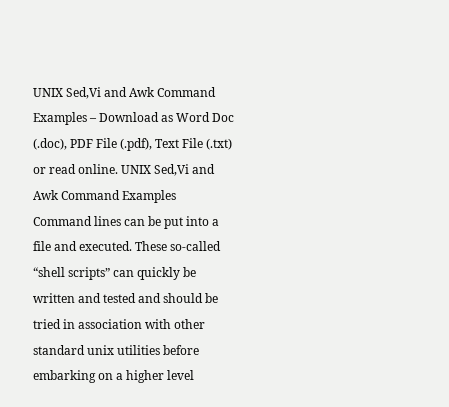UNIX Sed,Vi and Awk Command Examples – Download as Word Doc (.doc), PDF File (.pdf), Text File (.txt) or read online. UNIX Sed,Vi and Awk Command Examples
Command lines can be put into a file and executed. These so-called “shell scripts” can quickly be written and tested and should be tried in association with other standard unix utilities before embarking on a higher level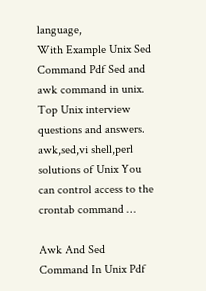language,
With Example Unix Sed Command Pdf Sed and awk command in unix. Top Unix interview questions and answers. awk,sed,vi shell,perl solutions of Unix You can control access to the crontab command …

Awk And Sed Command In Unix Pdf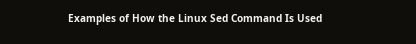Examples of How the Linux Sed Command Is Used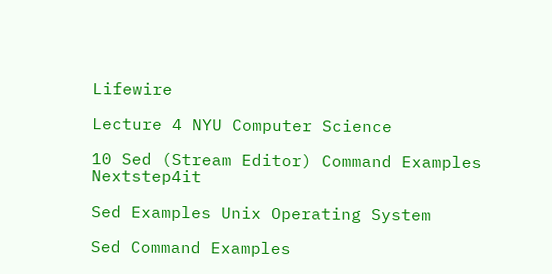Lifewire

Lecture 4 NYU Computer Science

10 Sed (Stream Editor) Command Examples Nextstep4it

Sed Examples Unix Operating System

Sed Command Examples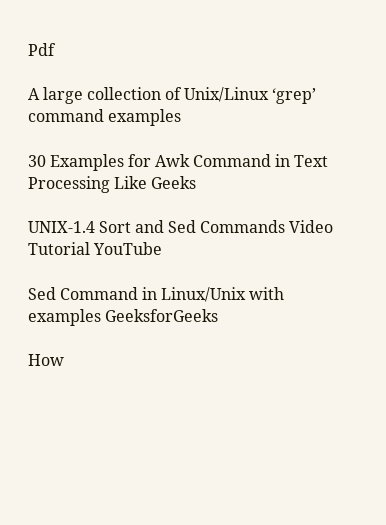Pdf

A large collection of Unix/Linux ‘grep’ command examples

30 Examples for Awk Command in Text Processing Like Geeks

UNIX-1.4 Sort and Sed Commands Video Tutorial YouTube

Sed Command in Linux/Unix with examples GeeksforGeeks

How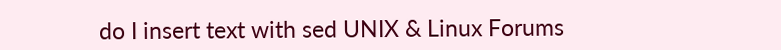do I insert text with sed UNIX & Linux Forums